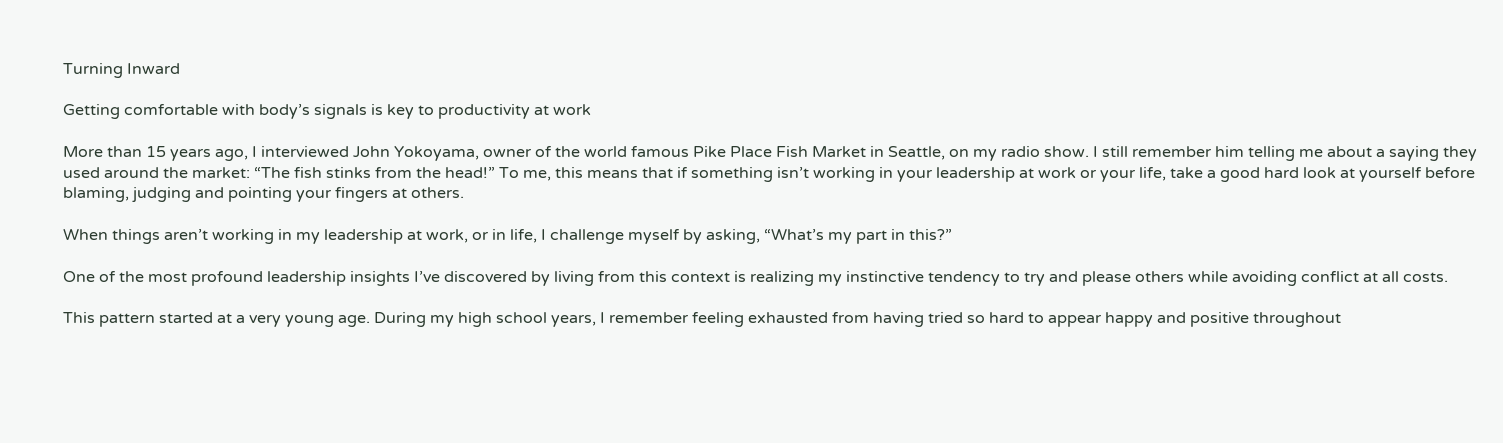Turning Inward

Getting comfortable with body’s signals is key to productivity at work

More than 15 years ago, I interviewed John Yokoyama, owner of the world famous Pike Place Fish Market in Seattle, on my radio show. I still remember him telling me about a saying they used around the market: “The fish stinks from the head!” To me, this means that if something isn’t working in your leadership at work or your life, take a good hard look at yourself before blaming, judging and pointing your fingers at others.

When things aren’t working in my leadership at work, or in life, I challenge myself by asking, “What’s my part in this?”

One of the most profound leadership insights I’ve discovered by living from this context is realizing my instinctive tendency to try and please others while avoiding conflict at all costs.

This pattern started at a very young age. During my high school years, I remember feeling exhausted from having tried so hard to appear happy and positive throughout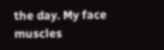the day. My face muscles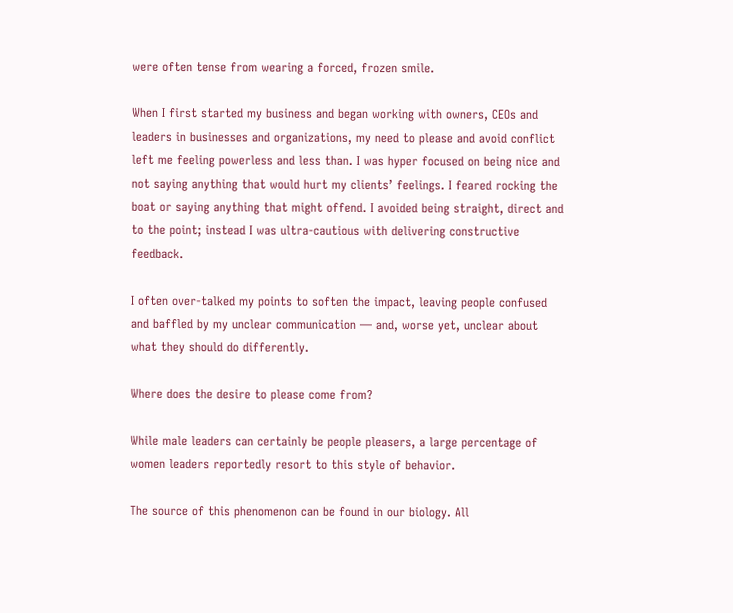were often tense from wearing a forced, frozen smile.

When I first started my business and began working with owners, CEOs and leaders in businesses and organizations, my need to please and avoid conflict left me feeling powerless and less than. I was hyper focused on being nice and not saying anything that would hurt my clients’ feelings. I feared rocking the boat or saying anything that might offend. I avoided being straight, direct and to the point; instead I was ultra-cautious with delivering constructive feedback.

I often over-talked my points to soften the impact, leaving people confused and baffled by my unclear communication — and, worse yet, unclear about what they should do differently.

Where does the desire to please come from?

While male leaders can certainly be people pleasers, a large percentage of women leaders reportedly resort to this style of behavior.

The source of this phenomenon can be found in our biology. All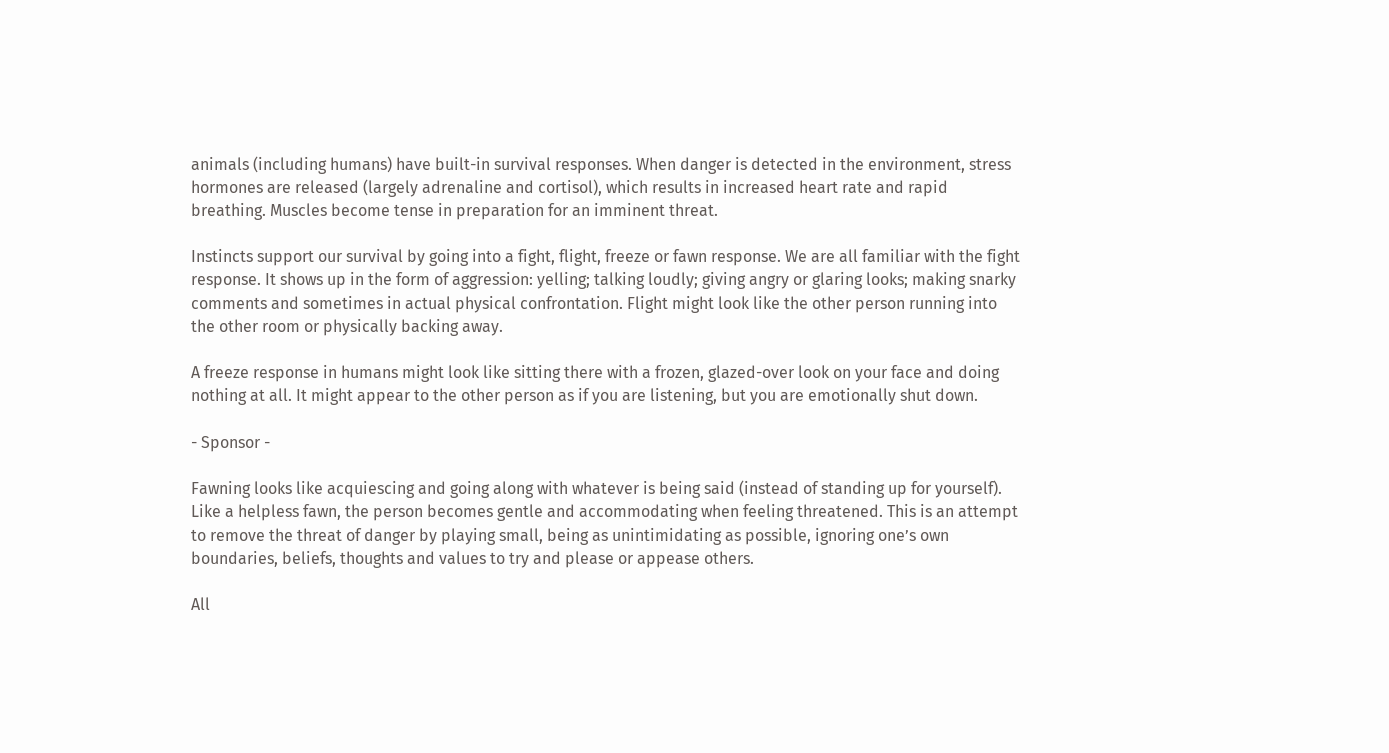animals (including humans) have built-in survival responses. When danger is detected in the environment, stress hormones are released (largely adrenaline and cortisol), which results in increased heart rate and rapid breathing. Muscles become tense in preparation for an imminent threat.

Instincts support our survival by going into a fight, flight, freeze or fawn response. We are all familiar with the fight response. It shows up in the form of aggression: yelling; talking loudly; giving angry or glaring looks; making snarky comments and sometimes in actual physical confrontation. Flight might look like the other person running into the other room or physically backing away.

A freeze response in humans might look like sitting there with a frozen, glazed-over look on your face and doing nothing at all. It might appear to the other person as if you are listening, but you are emotionally shut down.

- Sponsor -

Fawning looks like acquiescing and going along with whatever is being said (instead of standing up for yourself). Like a helpless fawn, the person becomes gentle and accommodating when feeling threatened. This is an attempt to remove the threat of danger by playing small, being as unintimidating as possible, ignoring one’s own boundaries, beliefs, thoughts and values to try and please or appease others.

All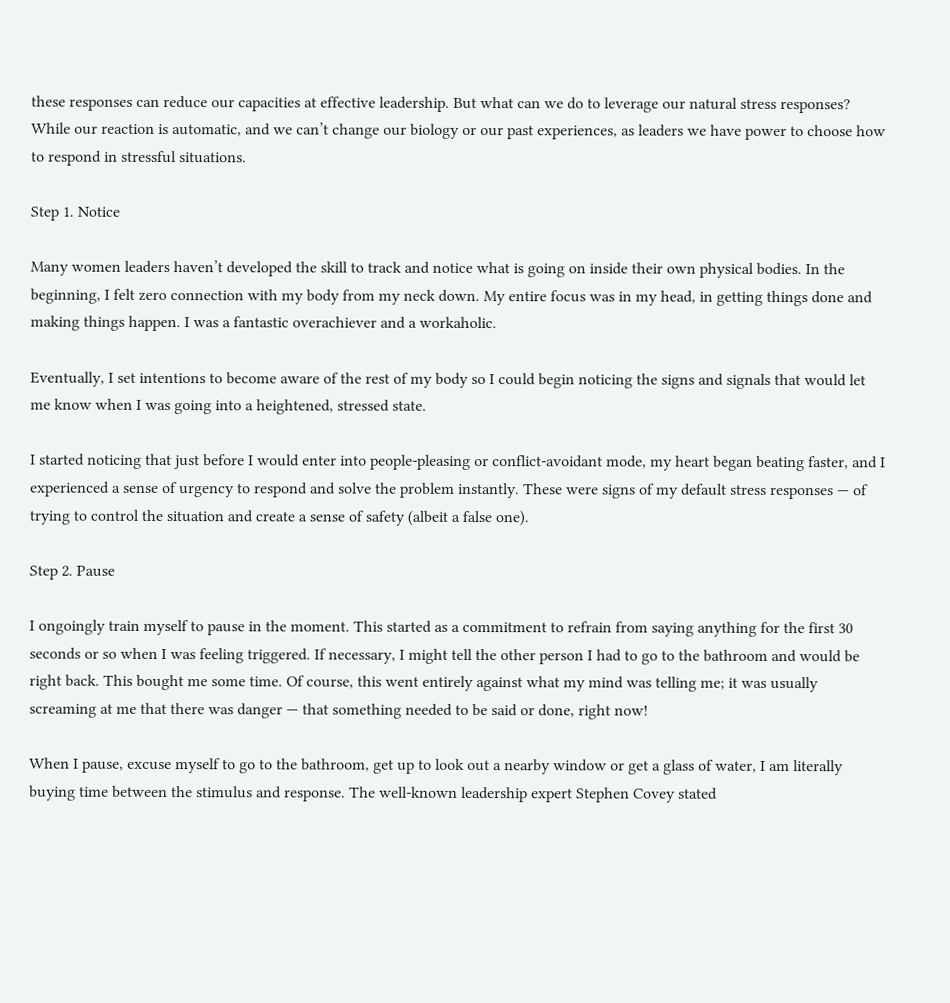these responses can reduce our capacities at effective leadership. But what can we do to leverage our natural stress responses? While our reaction is automatic, and we can’t change our biology or our past experiences, as leaders we have power to choose how to respond in stressful situations.

Step 1. Notice

Many women leaders haven’t developed the skill to track and notice what is going on inside their own physical bodies. In the beginning, I felt zero connection with my body from my neck down. My entire focus was in my head, in getting things done and making things happen. I was a fantastic overachiever and a workaholic.

Eventually, I set intentions to become aware of the rest of my body so I could begin noticing the signs and signals that would let me know when I was going into a heightened, stressed state.

I started noticing that just before I would enter into people-pleasing or conflict-avoidant mode, my heart began beating faster, and I experienced a sense of urgency to respond and solve the problem instantly. These were signs of my default stress responses — of trying to control the situation and create a sense of safety (albeit a false one).

Step 2. Pause

I ongoingly train myself to pause in the moment. This started as a commitment to refrain from saying anything for the first 30 seconds or so when I was feeling triggered. If necessary, I might tell the other person I had to go to the bathroom and would be right back. This bought me some time. Of course, this went entirely against what my mind was telling me; it was usually screaming at me that there was danger — that something needed to be said or done, right now!

When I pause, excuse myself to go to the bathroom, get up to look out a nearby window or get a glass of water, I am literally buying time between the stimulus and response. The well-known leadership expert Stephen Covey stated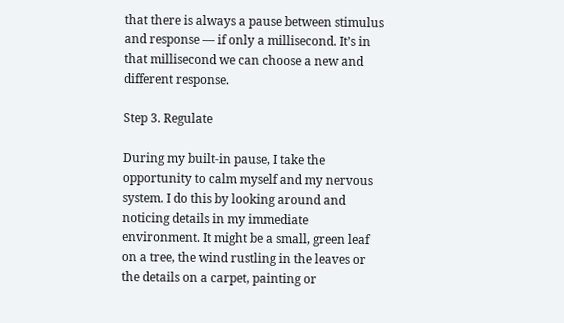that there is always a pause between stimulus and response — if only a millisecond. It’s in that millisecond we can choose a new and different response.

Step 3. Regulate

During my built-in pause, I take the opportunity to calm myself and my nervous system. I do this by looking around and noticing details in my immediate environment. It might be a small, green leaf on a tree, the wind rustling in the leaves or the details on a carpet, painting or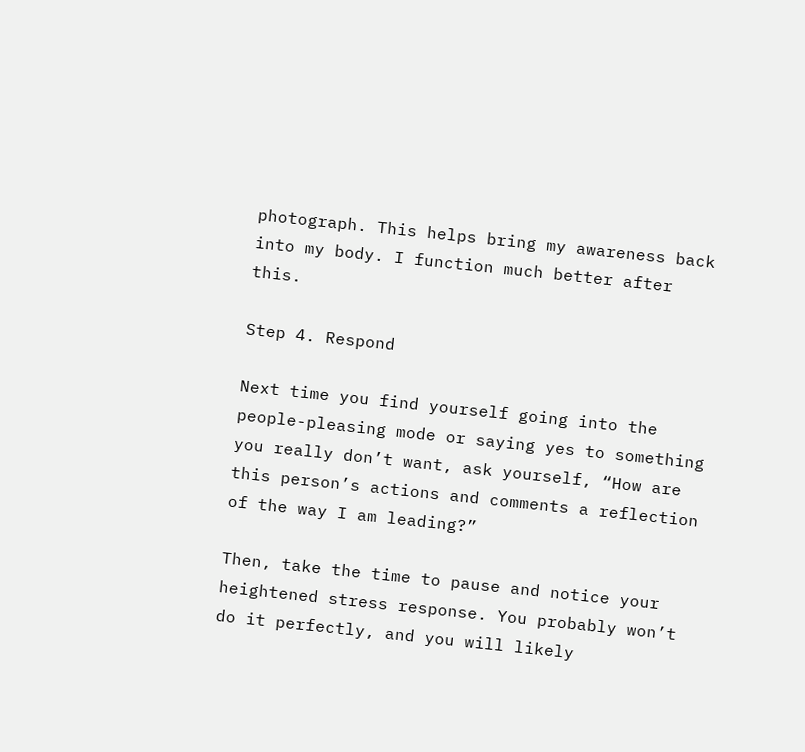photograph. This helps bring my awareness back into my body. I function much better after this.

Step 4. Respond

Next time you find yourself going into the people-pleasing mode or saying yes to something you really don’t want, ask yourself, “How are this person’s actions and comments a reflection of the way I am leading?”

Then, take the time to pause and notice your heightened stress response. You probably won’t do it perfectly, and you will likely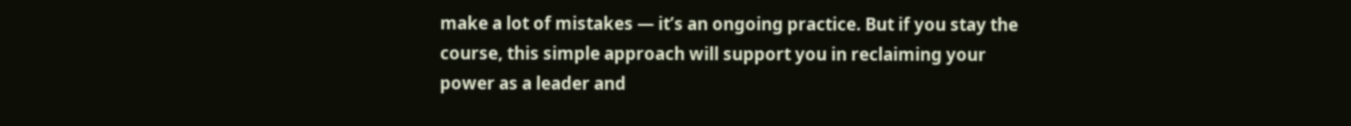make a lot of mistakes — it’s an ongoing practice. But if you stay the course, this simple approach will support you in reclaiming your power as a leader and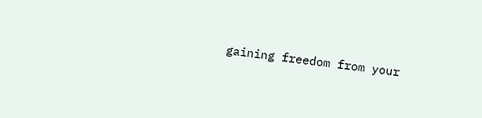gaining freedom from your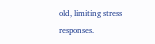old, limiting stress responses.